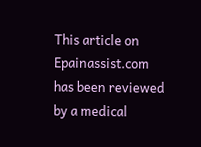This article on Epainassist.com has been reviewed by a medical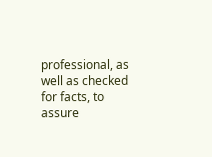professional, as well as checked for facts, to assure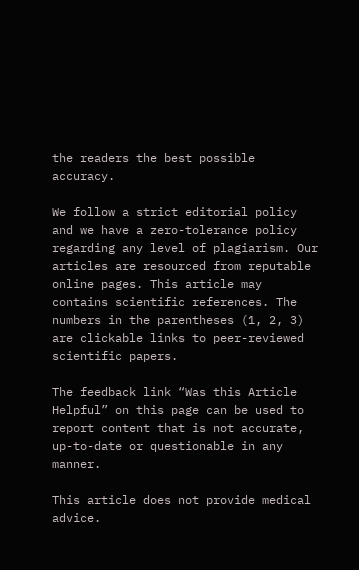the readers the best possible accuracy.

We follow a strict editorial policy and we have a zero-tolerance policy regarding any level of plagiarism. Our articles are resourced from reputable online pages. This article may contains scientific references. The numbers in the parentheses (1, 2, 3) are clickable links to peer-reviewed scientific papers.

The feedback link “Was this Article Helpful” on this page can be used to report content that is not accurate, up-to-date or questionable in any manner.

This article does not provide medical advice.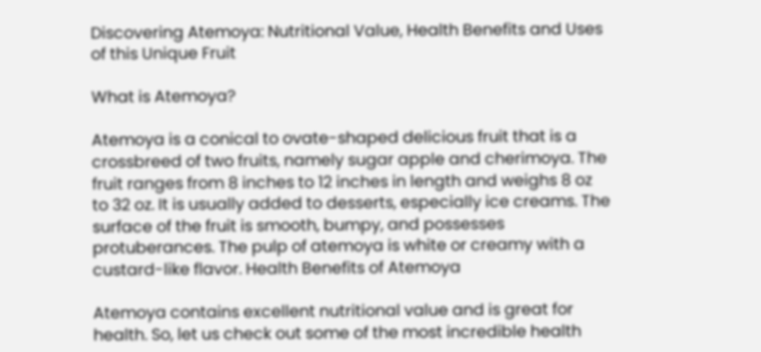Discovering Atemoya: Nutritional Value, Health Benefits and Uses of this Unique Fruit

What is Atemoya?

Atemoya is a conical to ovate-shaped delicious fruit that is a crossbreed of two fruits, namely sugar apple and cherimoya. The fruit ranges from 8 inches to 12 inches in length and weighs 8 oz to 32 oz. It is usually added to desserts, especially ice creams. The surface of the fruit is smooth, bumpy, and possesses protuberances. The pulp of atemoya is white or creamy with a custard-like flavor. Health Benefits of Atemoya

Atemoya contains excellent nutritional value and is great for health. So, let us check out some of the most incredible health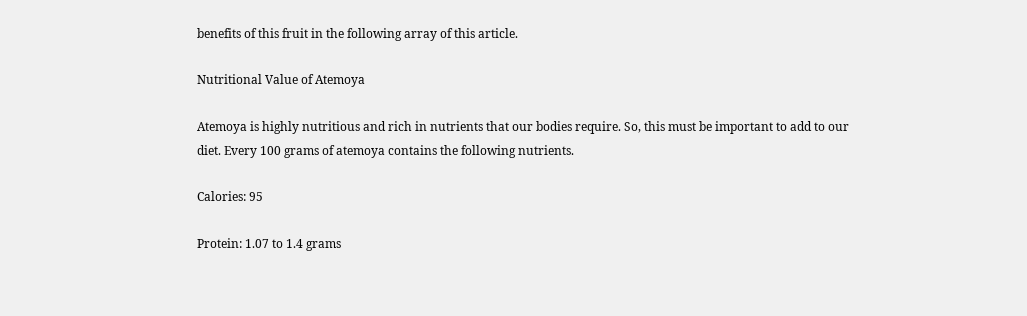benefits of this fruit in the following array of this article.

Nutritional Value of Atemoya

Atemoya is highly nutritious and rich in nutrients that our bodies require. So, this must be important to add to our diet. Every 100 grams of atemoya contains the following nutrients.

Calories: 95

Protein: 1.07 to 1.4 grams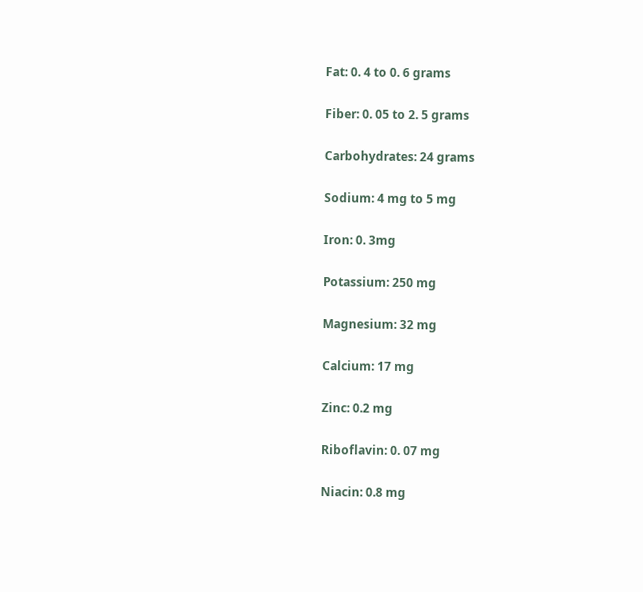Fat: 0. 4 to 0. 6 grams

Fiber: 0. 05 to 2. 5 grams

Carbohydrates: 24 grams

Sodium: 4 mg to 5 mg

Iron: 0. 3mg

Potassium: 250 mg

Magnesium: 32 mg

Calcium: 17 mg

Zinc: 0.2 mg

Riboflavin: 0. 07 mg

Niacin: 0.8 mg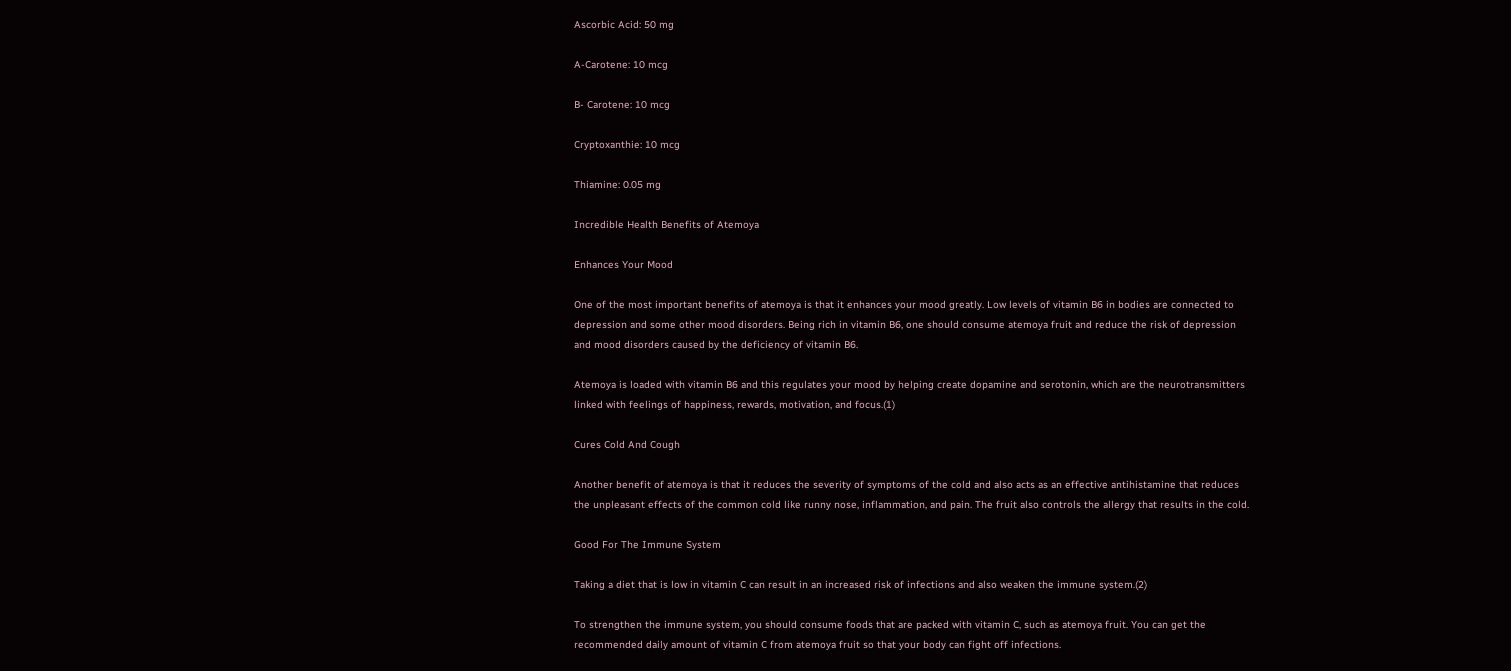Ascorbic Acid: 50 mg

A-Carotene: 10 mcg

B- Carotene: 10 mcg

Cryptoxanthie: 10 mcg

Thiamine: 0.05 mg

Incredible Health Benefits of Atemoya

Enhances Your Mood

One of the most important benefits of atemoya is that it enhances your mood greatly. Low levels of vitamin B6 in bodies are connected to depression and some other mood disorders. Being rich in vitamin B6, one should consume atemoya fruit and reduce the risk of depression and mood disorders caused by the deficiency of vitamin B6.

Atemoya is loaded with vitamin B6 and this regulates your mood by helping create dopamine and serotonin, which are the neurotransmitters linked with feelings of happiness, rewards, motivation, and focus.(1)

Cures Cold And Cough

Another benefit of atemoya is that it reduces the severity of symptoms of the cold and also acts as an effective antihistamine that reduces the unpleasant effects of the common cold like runny nose, inflammation, and pain. The fruit also controls the allergy that results in the cold.

Good For The Immune System

Taking a diet that is low in vitamin C can result in an increased risk of infections and also weaken the immune system.(2)

To strengthen the immune system, you should consume foods that are packed with vitamin C, such as atemoya fruit. You can get the recommended daily amount of vitamin C from atemoya fruit so that your body can fight off infections.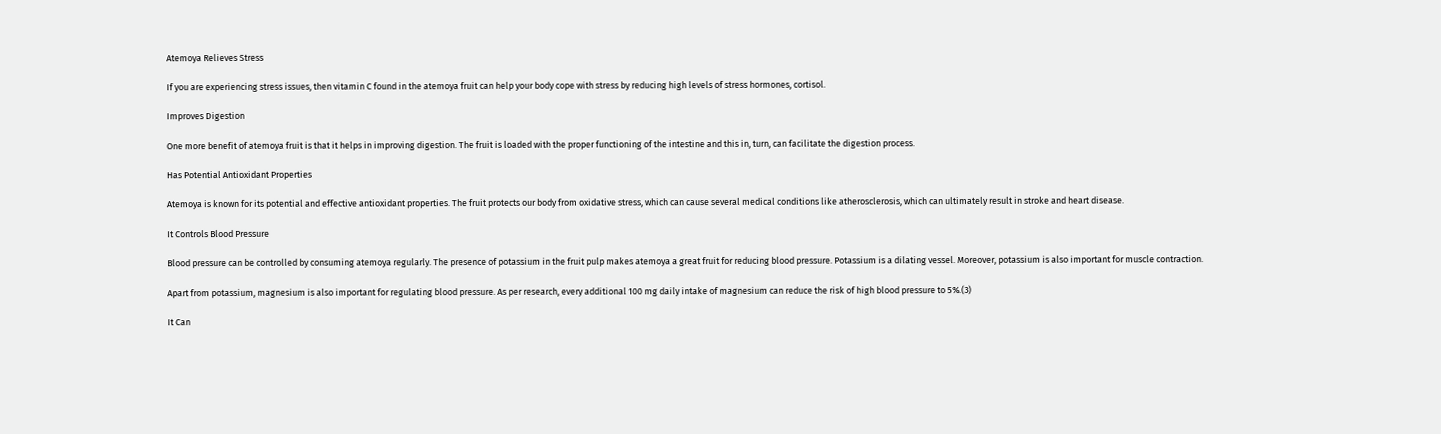Atemoya Relieves Stress

If you are experiencing stress issues, then vitamin C found in the atemoya fruit can help your body cope with stress by reducing high levels of stress hormones, cortisol.

Improves Digestion

One more benefit of atemoya fruit is that it helps in improving digestion. The fruit is loaded with the proper functioning of the intestine and this in, turn, can facilitate the digestion process.

Has Potential Antioxidant Properties

Atemoya is known for its potential and effective antioxidant properties. The fruit protects our body from oxidative stress, which can cause several medical conditions like atherosclerosis, which can ultimately result in stroke and heart disease.

It Controls Blood Pressure

Blood pressure can be controlled by consuming atemoya regularly. The presence of potassium in the fruit pulp makes atemoya a great fruit for reducing blood pressure. Potassium is a dilating vessel. Moreover, potassium is also important for muscle contraction.

Apart from potassium, magnesium is also important for regulating blood pressure. As per research, every additional 100 mg daily intake of magnesium can reduce the risk of high blood pressure to 5%.(3)

It Can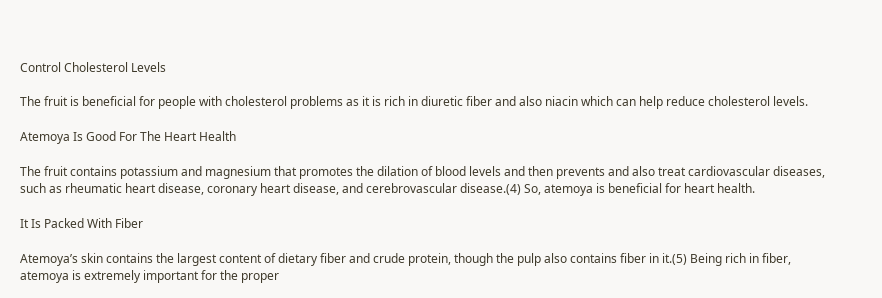Control Cholesterol Levels

The fruit is beneficial for people with cholesterol problems as it is rich in diuretic fiber and also niacin which can help reduce cholesterol levels.

Atemoya Is Good For The Heart Health

The fruit contains potassium and magnesium that promotes the dilation of blood levels and then prevents and also treat cardiovascular diseases, such as rheumatic heart disease, coronary heart disease, and cerebrovascular disease.(4) So, atemoya is beneficial for heart health.

It Is Packed With Fiber

Atemoya’s skin contains the largest content of dietary fiber and crude protein, though the pulp also contains fiber in it.(5) Being rich in fiber, atemoya is extremely important for the proper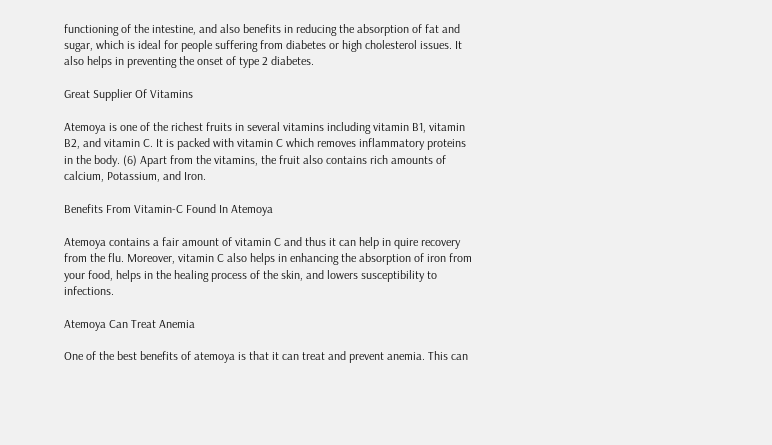functioning of the intestine, and also benefits in reducing the absorption of fat and sugar, which is ideal for people suffering from diabetes or high cholesterol issues. It also helps in preventing the onset of type 2 diabetes.

Great Supplier Of Vitamins

Atemoya is one of the richest fruits in several vitamins including vitamin B1, vitamin B2, and vitamin C. It is packed with vitamin C which removes inflammatory proteins in the body. (6) Apart from the vitamins, the fruit also contains rich amounts of calcium, Potassium, and Iron.

Benefits From Vitamin-C Found In Atemoya

Atemoya contains a fair amount of vitamin C and thus it can help in quire recovery from the flu. Moreover, vitamin C also helps in enhancing the absorption of iron from your food, helps in the healing process of the skin, and lowers susceptibility to infections.

Atemoya Can Treat Anemia

One of the best benefits of atemoya is that it can treat and prevent anemia. This can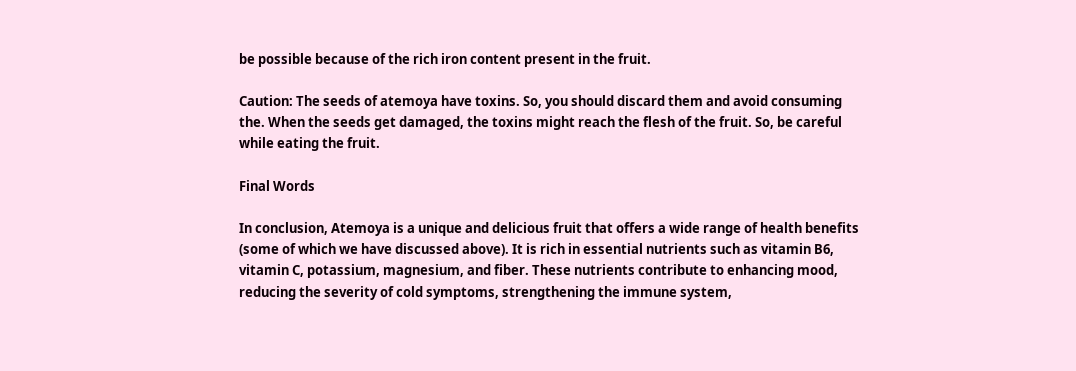be possible because of the rich iron content present in the fruit.

Caution: The seeds of atemoya have toxins. So, you should discard them and avoid consuming the. When the seeds get damaged, the toxins might reach the flesh of the fruit. So, be careful while eating the fruit.

Final Words

In conclusion, Atemoya is a unique and delicious fruit that offers a wide range of health benefits (some of which we have discussed above). It is rich in essential nutrients such as vitamin B6, vitamin C, potassium, magnesium, and fiber. These nutrients contribute to enhancing mood, reducing the severity of cold symptoms, strengthening the immune system,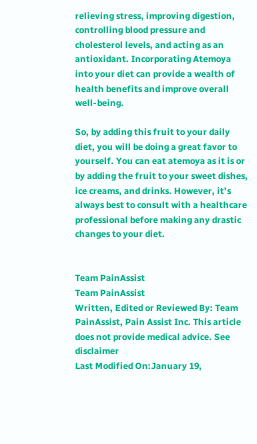relieving stress, improving digestion, controlling blood pressure and cholesterol levels, and acting as an antioxidant. Incorporating Atemoya into your diet can provide a wealth of health benefits and improve overall well-being.

So, by adding this fruit to your daily diet, you will be doing a great favor to yourself. You can eat atemoya as it is or by adding the fruit to your sweet dishes, ice creams, and drinks. However, it’s always best to consult with a healthcare professional before making any drastic changes to your diet.


Team PainAssist
Team PainAssist
Written, Edited or Reviewed By: Team PainAssist, Pain Assist Inc. This article does not provide medical advice. See disclaimer
Last Modified On:January 19,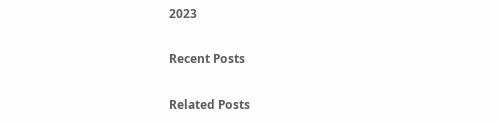2023

Recent Posts

Related Posts